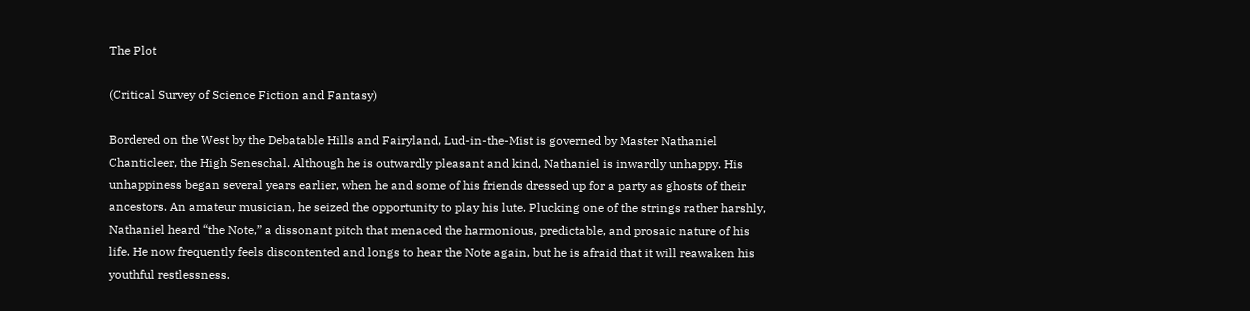The Plot

(Critical Survey of Science Fiction and Fantasy)

Bordered on the West by the Debatable Hills and Fairyland, Lud-in-the-Mist is governed by Master Nathaniel Chanticleer, the High Seneschal. Although he is outwardly pleasant and kind, Nathaniel is inwardly unhappy. His unhappiness began several years earlier, when he and some of his friends dressed up for a party as ghosts of their ancestors. An amateur musician, he seized the opportunity to play his lute. Plucking one of the strings rather harshly, Nathaniel heard “the Note,” a dissonant pitch that menaced the harmonious, predictable, and prosaic nature of his life. He now frequently feels discontented and longs to hear the Note again, but he is afraid that it will reawaken his youthful restlessness.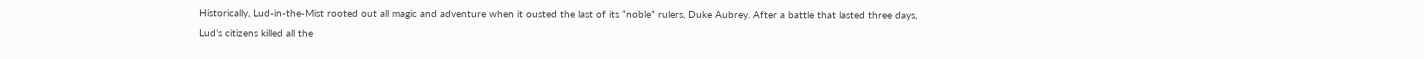Historically, Lud-in-the-Mist rooted out all magic and adventure when it ousted the last of its “noble” rulers, Duke Aubrey. After a battle that lasted three days, Lud’s citizens killed all the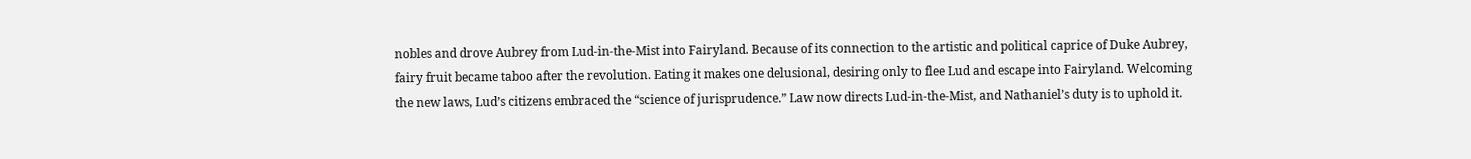nobles and drove Aubrey from Lud-in-the-Mist into Fairyland. Because of its connection to the artistic and political caprice of Duke Aubrey, fairy fruit became taboo after the revolution. Eating it makes one delusional, desiring only to flee Lud and escape into Fairyland. Welcoming the new laws, Lud’s citizens embraced the “science of jurisprudence.” Law now directs Lud-in-the-Mist, and Nathaniel’s duty is to uphold it.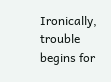Ironically, trouble begins for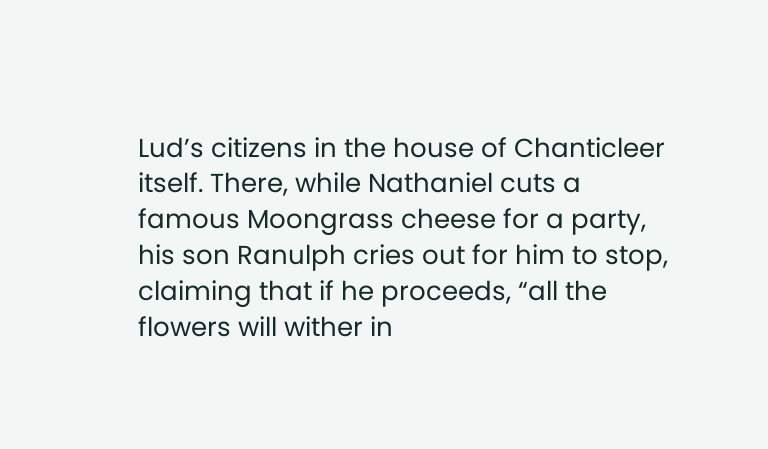Lud’s citizens in the house of Chanticleer itself. There, while Nathaniel cuts a famous Moongrass cheese for a party, his son Ranulph cries out for him to stop, claiming that if he proceeds, “all the flowers will wither in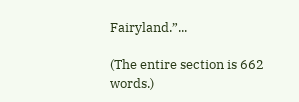Fairyland.”...

(The entire section is 662 words.)